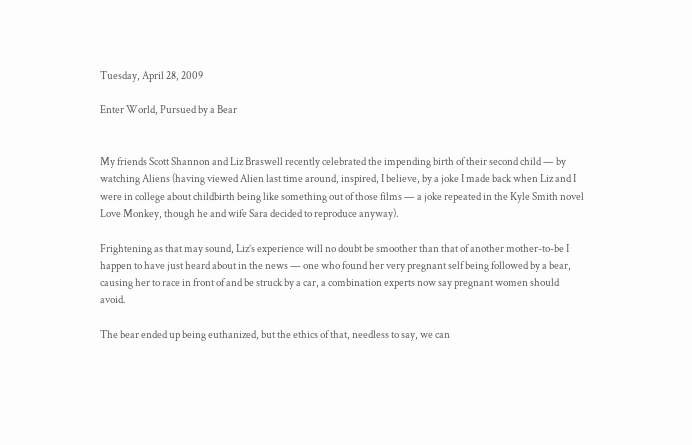Tuesday, April 28, 2009

Enter World, Pursued by a Bear


My friends Scott Shannon and Liz Braswell recently celebrated the impending birth of their second child — by watching Aliens (having viewed Alien last time around, inspired, I believe, by a joke I made back when Liz and I were in college about childbirth being like something out of those films — a joke repeated in the Kyle Smith novel Love Monkey, though he and wife Sara decided to reproduce anyway).

Frightening as that may sound, Liz’s experience will no doubt be smoother than that of another mother-to-be I happen to have just heard about in the news — one who found her very pregnant self being followed by a bear, causing her to race in front of and be struck by a car, a combination experts now say pregnant women should avoid.

The bear ended up being euthanized, but the ethics of that, needless to say, we can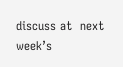discuss at  next week’s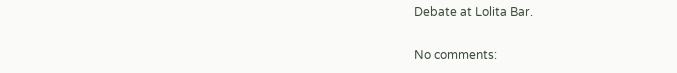Debate at Lolita Bar.

No comments: